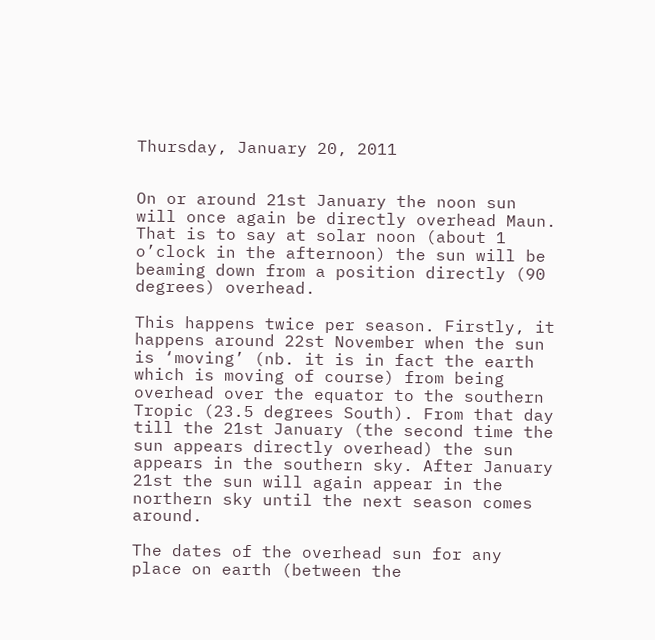Thursday, January 20, 2011


On or around 21st January the noon sun will once again be directly overhead Maun. That is to say at solar noon (about 1 o’clock in the afternoon) the sun will be beaming down from a position directly (90 degrees) overhead.

This happens twice per season. Firstly, it happens around 22st November when the sun is ‘moving’ (nb. it is in fact the earth which is moving of course) from being overhead over the equator to the southern Tropic (23.5 degrees South). From that day till the 21st January (the second time the sun appears directly overhead) the sun appears in the southern sky. After January 21st the sun will again appear in the northern sky until the next season comes around.

The dates of the overhead sun for any place on earth (between the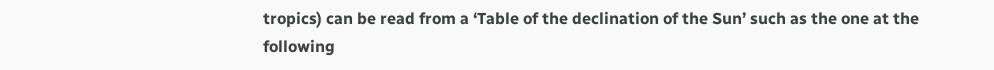tropics) can be read from a ‘Table of the declination of the Sun’ such as the one at the following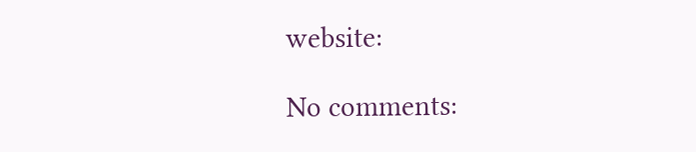website:

No comments: